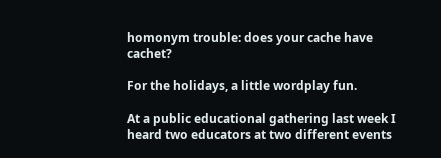homonym trouble: does your cache have cachet?

For the holidays, a little wordplay fun.

At a public educational gathering last week I heard two educators at two different events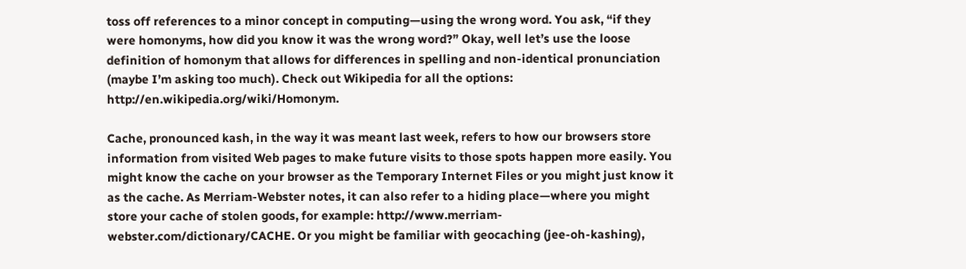toss off references to a minor concept in computing—using the wrong word. You ask, “if they were homonyms, how did you know it was the wrong word?” Okay, well let’s use the loose definition of homonym that allows for differences in spelling and non-identical pronunciation (maybe I’m asking too much). Check out Wikipedia for all the options: http://en.wikipedia.org/wiki/Homonym.

Cache, pronounced kash, in the way it was meant last week, refers to how our browsers store information from visited Web pages to make future visits to those spots happen more easily. You might know the cache on your browser as the Temporary Internet Files or you might just know it as the cache. As Merriam-Webster notes, it can also refer to a hiding place—where you might store your cache of stolen goods, for example: http://www.merriam-webster.com/dictionary/CACHE. Or you might be familiar with geocaching (jee-oh-kashing),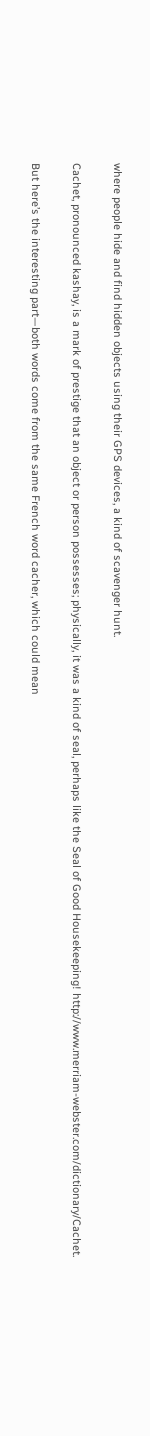where people hide and find hidden objects using their GPS devices, a kind of scavenger hunt.

Cachet, pronounced kashay, is a mark of prestige that an object or person possesses; physically, it was a kind of seal, perhaps like the Seal of Good Housekeeping! http://www.merriam-webster.com/dictionary/Cachet.

But here’s the interesting part—both words come from the same French word cacher, which could mean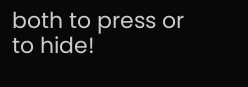both to press or to hide!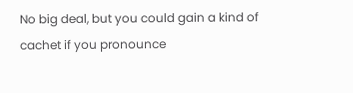No big deal, but you could gain a kind of cachet if you pronounce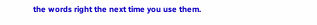the words right the next time you use them.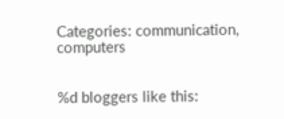Categories: communication, computers


%d bloggers like this: